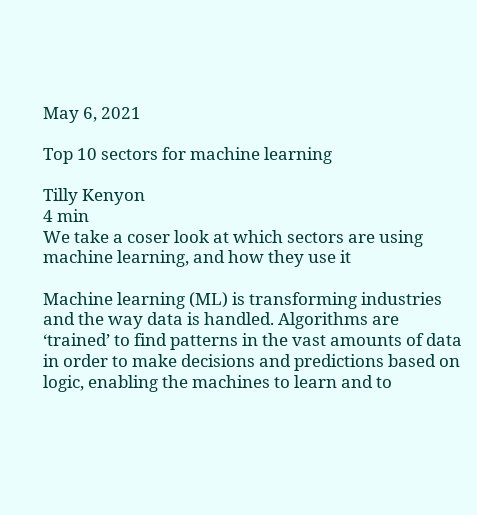May 6, 2021

Top 10 sectors for machine learning

Tilly Kenyon
4 min
We take a coser look at which sectors are using machine learning, and how they use it

Machine learning (ML) is transforming industries and the way data is handled. Algorithms are ‘trained’ to find patterns in the vast amounts of data in order to make decisions and predictions based on logic, enabling the machines to learn and to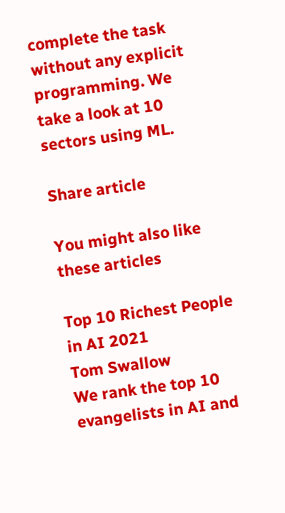complete the task without any explicit programming. We take a look at 10 sectors using ML.

Share article

You might also like these articles

Top 10 Richest People in AI 2021
Tom Swallow
We rank the top 10 evangelists in AI and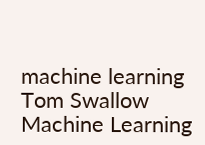machine learning
Tom Swallow
Machine Learning